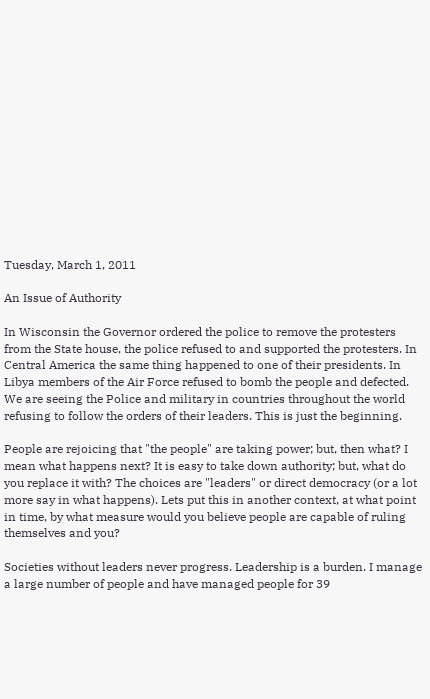Tuesday, March 1, 2011

An Issue of Authority

In Wisconsin the Governor ordered the police to remove the protesters from the State house, the police refused to and supported the protesters. In Central America the same thing happened to one of their presidents. In Libya members of the Air Force refused to bomb the people and defected. We are seeing the Police and military in countries throughout the world refusing to follow the orders of their leaders. This is just the beginning.

People are rejoicing that "the people" are taking power; but, then what? I mean what happens next? It is easy to take down authority; but, what do you replace it with? The choices are "leaders" or direct democracy (or a lot more say in what happens). Lets put this in another context, at what point in time, by what measure would you believe people are capable of ruling themselves and you?

Societies without leaders never progress. Leadership is a burden. I manage a large number of people and have managed people for 39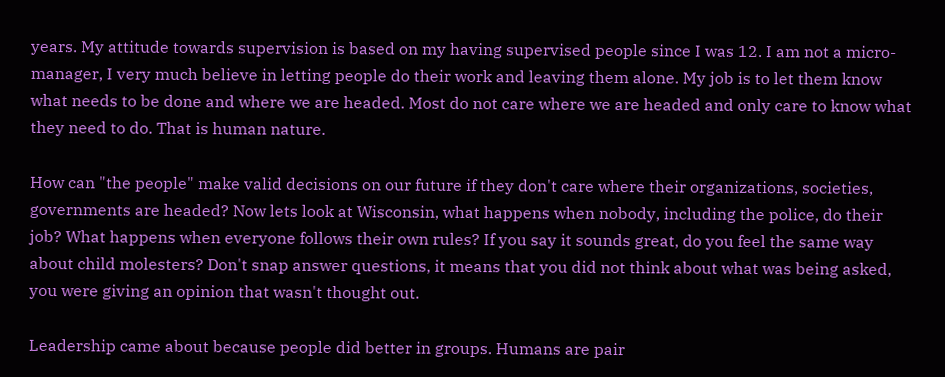years. My attitude towards supervision is based on my having supervised people since I was 12. I am not a micro-manager, I very much believe in letting people do their work and leaving them alone. My job is to let them know what needs to be done and where we are headed. Most do not care where we are headed and only care to know what they need to do. That is human nature.

How can "the people" make valid decisions on our future if they don't care where their organizations, societies, governments are headed? Now lets look at Wisconsin, what happens when nobody, including the police, do their job? What happens when everyone follows their own rules? If you say it sounds great, do you feel the same way about child molesters? Don't snap answer questions, it means that you did not think about what was being asked, you were giving an opinion that wasn't thought out.

Leadership came about because people did better in groups. Humans are pair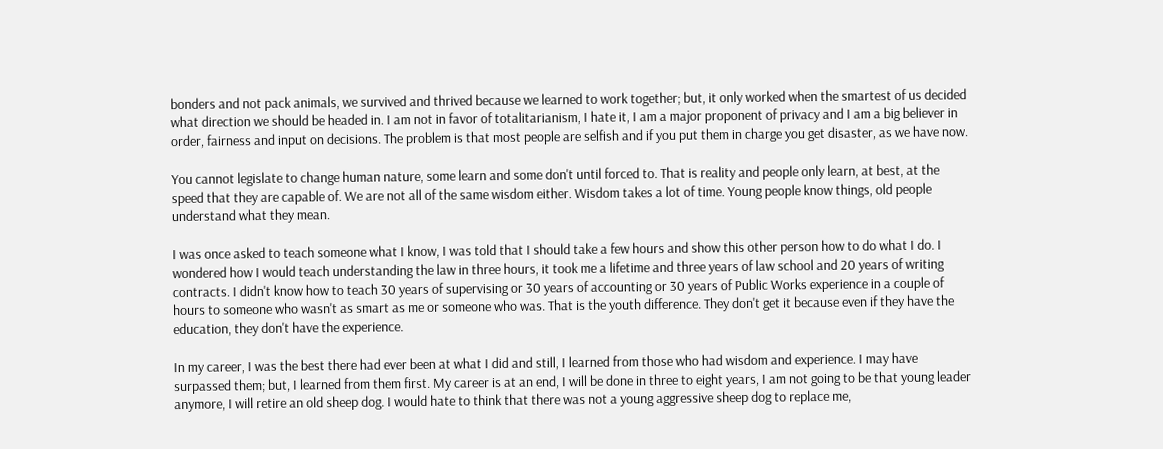bonders and not pack animals, we survived and thrived because we learned to work together; but, it only worked when the smartest of us decided what direction we should be headed in. I am not in favor of totalitarianism, I hate it, I am a major proponent of privacy and I am a big believer in order, fairness and input on decisions. The problem is that most people are selfish and if you put them in charge you get disaster, as we have now.

You cannot legislate to change human nature, some learn and some don't until forced to. That is reality and people only learn, at best, at the speed that they are capable of. We are not all of the same wisdom either. Wisdom takes a lot of time. Young people know things, old people understand what they mean.

I was once asked to teach someone what I know, I was told that I should take a few hours and show this other person how to do what I do. I wondered how I would teach understanding the law in three hours, it took me a lifetime and three years of law school and 20 years of writing contracts. I didn't know how to teach 30 years of supervising or 30 years of accounting or 30 years of Public Works experience in a couple of hours to someone who wasn't as smart as me or someone who was. That is the youth difference. They don't get it because even if they have the education, they don't have the experience.

In my career, I was the best there had ever been at what I did and still, I learned from those who had wisdom and experience. I may have surpassed them; but, I learned from them first. My career is at an end, I will be done in three to eight years, I am not going to be that young leader anymore, I will retire an old sheep dog. I would hate to think that there was not a young aggressive sheep dog to replace me,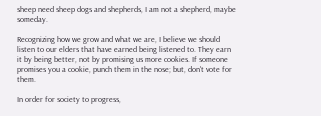sheep need sheep dogs and shepherds, I am not a shepherd, maybe someday.

Recognizing how we grow and what we are, I believe we should listen to our elders that have earned being listened to. They earn it by being better, not by promising us more cookies. If someone promises you a cookie, punch them in the nose; but, don't vote for them.

In order for society to progress,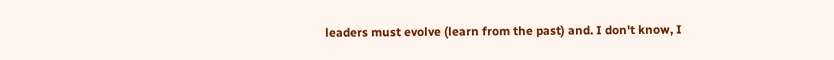leaders must evolve (learn from the past) and. I don't know, I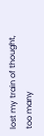lost my train of thought, too many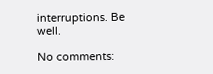interruptions. Be well.

No comments: